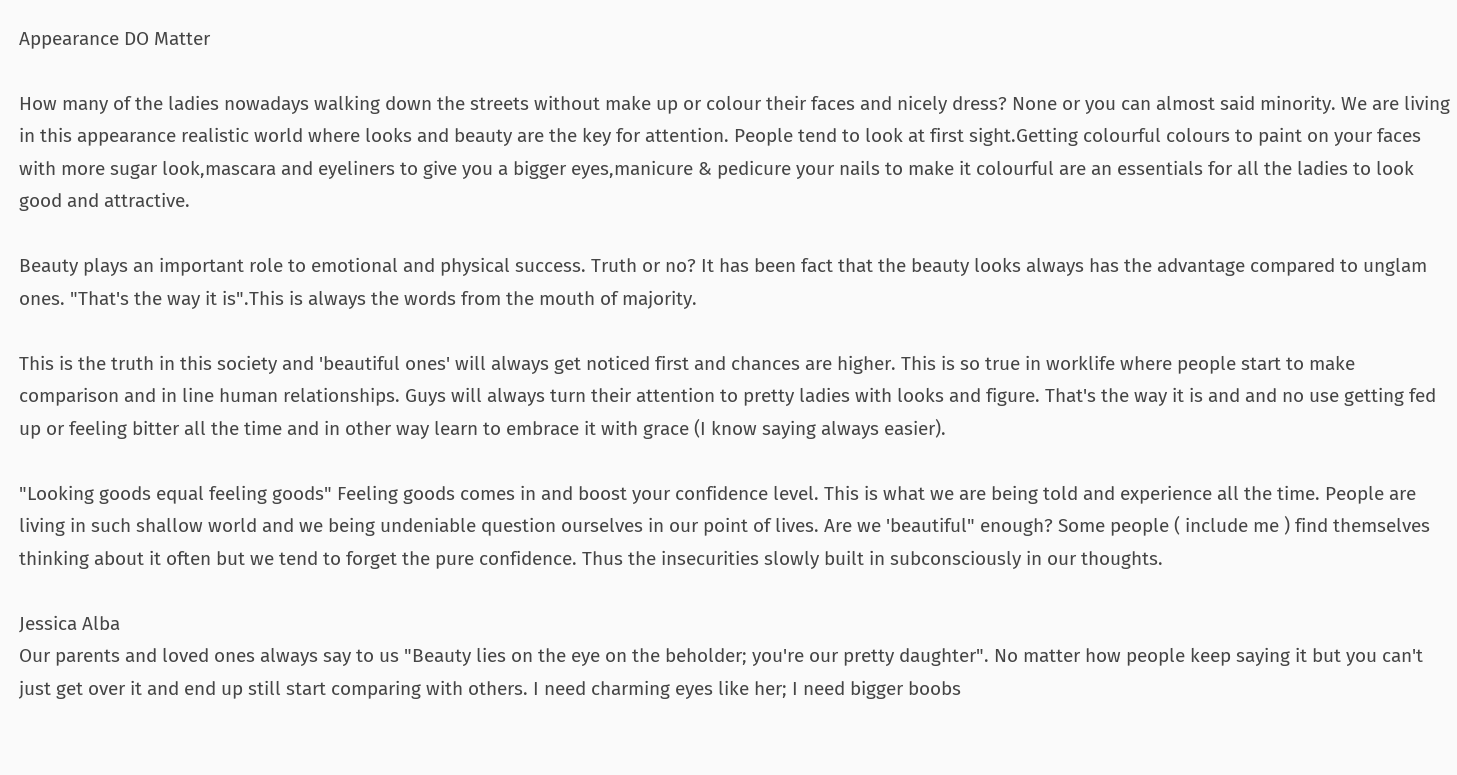Appearance DO Matter

How many of the ladies nowadays walking down the streets without make up or colour their faces and nicely dress? None or you can almost said minority. We are living in this appearance realistic world where looks and beauty are the key for attention. People tend to look at first sight.Getting colourful colours to paint on your faces with more sugar look,mascara and eyeliners to give you a bigger eyes,manicure & pedicure your nails to make it colourful are an essentials for all the ladies to look good and attractive.

Beauty plays an important role to emotional and physical success. Truth or no? It has been fact that the beauty looks always has the advantage compared to unglam ones. "That's the way it is".This is always the words from the mouth of majority.

This is the truth in this society and 'beautiful ones' will always get noticed first and chances are higher. This is so true in worklife where people start to make comparison and in line human relationships. Guys will always turn their attention to pretty ladies with looks and figure. That's the way it is and and no use getting fed up or feeling bitter all the time and in other way learn to embrace it with grace (I know saying always easier).

"Looking goods equal feeling goods" Feeling goods comes in and boost your confidence level. This is what we are being told and experience all the time. People are living in such shallow world and we being undeniable question ourselves in our point of lives. Are we 'beautiful" enough? Some people ( include me ) find themselves thinking about it often but we tend to forget the pure confidence. Thus the insecurities slowly built in subconsciously in our thoughts.

Jessica Alba
Our parents and loved ones always say to us "Beauty lies on the eye on the beholder; you're our pretty daughter". No matter how people keep saying it but you can't just get over it and end up still start comparing with others. I need charming eyes like her; I need bigger boobs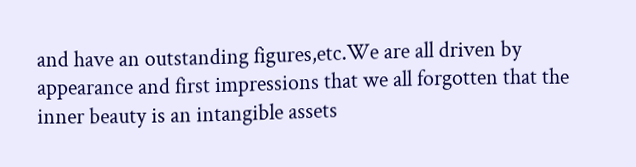and have an outstanding figures,etc.We are all driven by appearance and first impressions that we all forgotten that the inner beauty is an intangible assets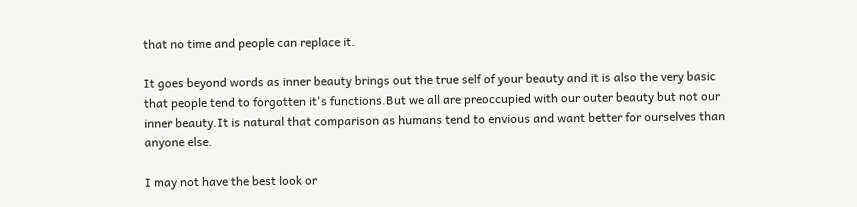that no time and people can replace it.

It goes beyond words as inner beauty brings out the true self of your beauty and it is also the very basic that people tend to forgotten it's functions.But we all are preoccupied with our outer beauty but not our inner beauty.It is natural that comparison as humans tend to envious and want better for ourselves than anyone else.

I may not have the best look or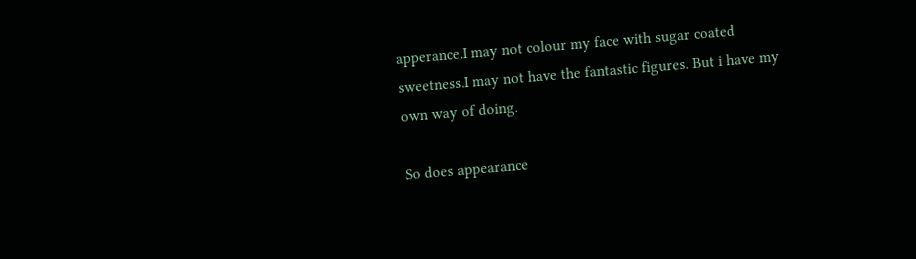apperance.I may not colour my face with sugar coated sweetness.I may not have the fantastic figures. But i have my own way of doing.

So does appearance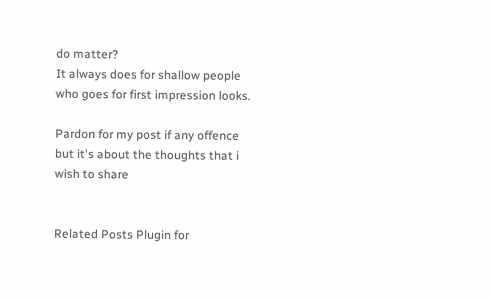do matter?
It always does for shallow people who goes for first impression looks.

Pardon for my post if any offence but it's about the thoughts that i wish to share


Related Posts Plugin for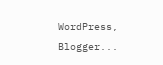WordPress, Blogger...